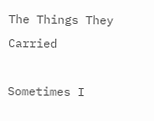The Things They Carried

Sometimes I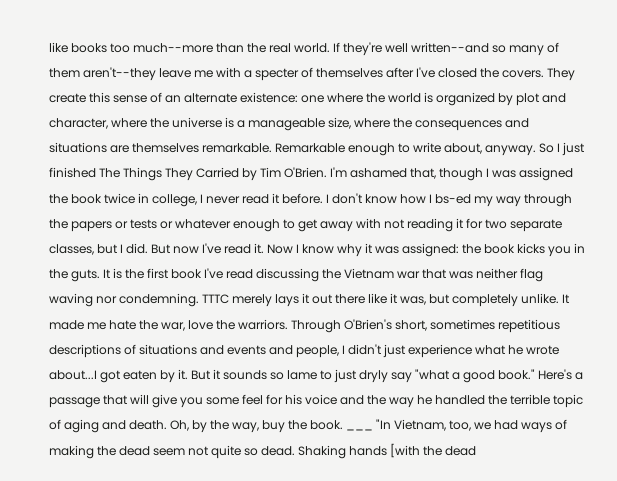like books too much--more than the real world. If they're well written--and so many of them aren't--they leave me with a specter of themselves after I've closed the covers. They create this sense of an alternate existence: one where the world is organized by plot and character, where the universe is a manageable size, where the consequences and situations are themselves remarkable. Remarkable enough to write about, anyway. So I just finished The Things They Carried by Tim O'Brien. I'm ashamed that, though I was assigned the book twice in college, I never read it before. I don't know how I bs-ed my way through the papers or tests or whatever enough to get away with not reading it for two separate classes, but I did. But now I've read it. Now I know why it was assigned: the book kicks you in the guts. It is the first book I've read discussing the Vietnam war that was neither flag waving nor condemning. TTTC merely lays it out there like it was, but completely unlike. It made me hate the war, love the warriors. Through O'Brien's short, sometimes repetitious descriptions of situations and events and people, I didn't just experience what he wrote about...I got eaten by it. But it sounds so lame to just dryly say "what a good book." Here's a passage that will give you some feel for his voice and the way he handled the terrible topic of aging and death. Oh, by the way, buy the book. ___ "In Vietnam, too, we had ways of making the dead seem not quite so dead. Shaking hands [with the dead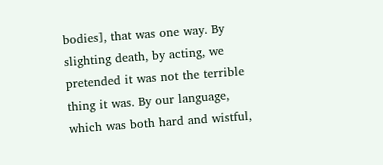bodies], that was one way. By slighting death, by acting, we pretended it was not the terrible thing it was. By our language, which was both hard and wistful,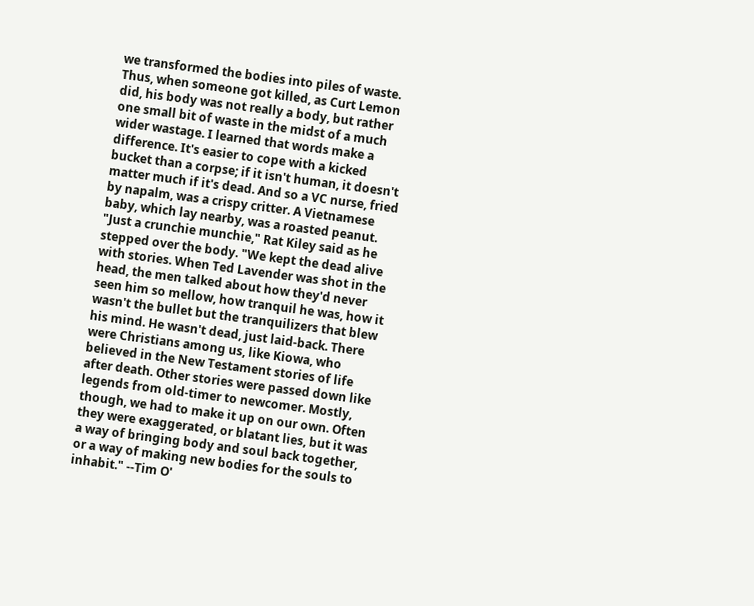we transformed the bodies into piles of waste. Thus, when someone got killed, as Curt Lemon did, his body was not really a body, but rather one small bit of waste in the midst of a much wider wastage. I learned that words make a difference. It's easier to cope with a kicked bucket than a corpse; if it isn't human, it doesn't matter much if it's dead. And so a VC nurse, fried by napalm, was a crispy critter. A Vietnamese baby, which lay nearby, was a roasted peanut. "Just a crunchie munchie," Rat Kiley said as he stepped over the body. "We kept the dead alive with stories. When Ted Lavender was shot in the head, the men talked about how they'd never seen him so mellow, how tranquil he was, how it wasn't the bullet but the tranquilizers that blew his mind. He wasn't dead, just laid-back. There were Christians among us, like Kiowa, who believed in the New Testament stories of life after death. Other stories were passed down like legends from old-timer to newcomer. Mostly, though, we had to make it up on our own. Often they were exaggerated, or blatant lies, but it was a way of bringing body and soul back together, or a way of making new bodies for the souls to inhabit." --Tim O'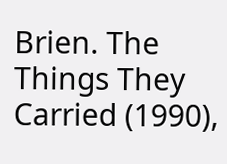Brien. The Things They Carried (1990),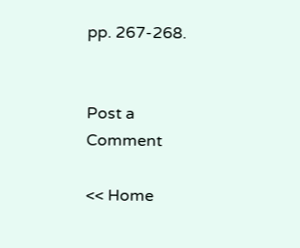pp. 267-268.


Post a Comment

<< Home